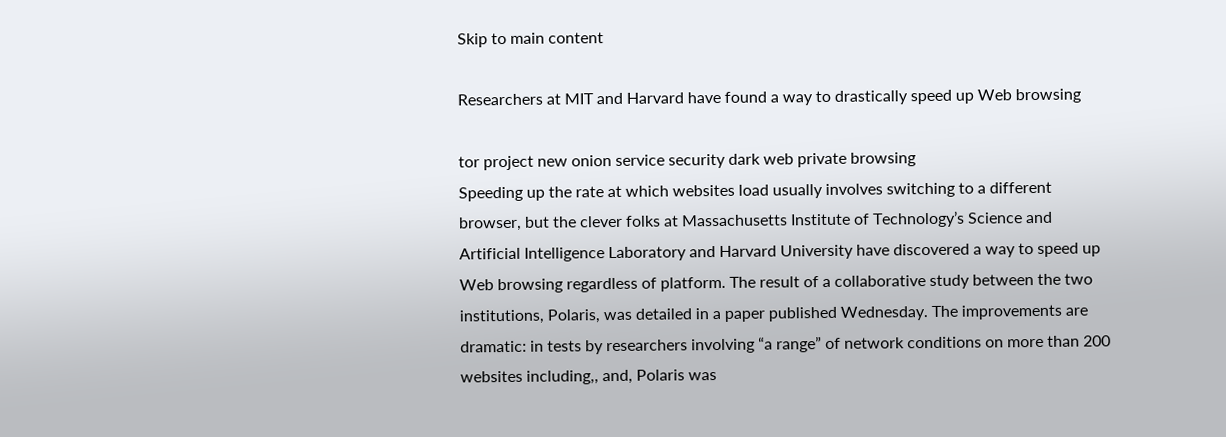Skip to main content

Researchers at MIT and Harvard have found a way to drastically speed up Web browsing

tor project new onion service security dark web private browsing
Speeding up the rate at which websites load usually involves switching to a different browser, but the clever folks at Massachusetts Institute of Technology’s Science and Artificial Intelligence Laboratory and Harvard University have discovered a way to speed up Web browsing regardless of platform. The result of a collaborative study between the two institutions, Polaris, was detailed in a paper published Wednesday. The improvements are dramatic: in tests by researchers involving “a range” of network conditions on more than 200 websites including,, and, Polaris was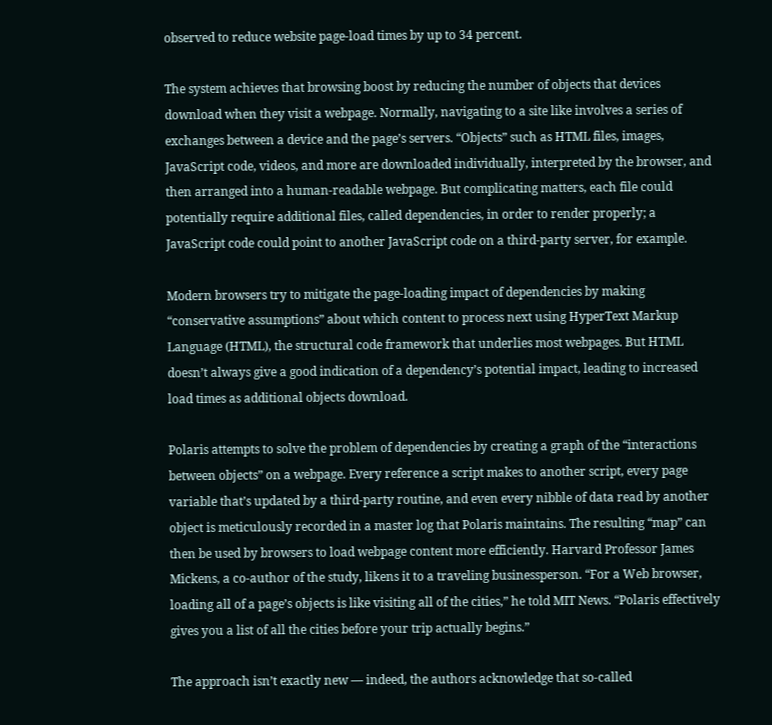observed to reduce website page-load times by up to 34 percent.

The system achieves that browsing boost by reducing the number of objects that devices download when they visit a webpage. Normally, navigating to a site like involves a series of exchanges between a device and the page’s servers. “Objects” such as HTML files, images, JavaScript code, videos, and more are downloaded individually, interpreted by the browser, and then arranged into a human-readable webpage. But complicating matters, each file could potentially require additional files, called dependencies, in order to render properly; a JavaScript code could point to another JavaScript code on a third-party server, for example.

Modern browsers try to mitigate the page-loading impact of dependencies by making “conservative assumptions” about which content to process next using HyperText Markup Language (HTML), the structural code framework that underlies most webpages. But HTML doesn’t always give a good indication of a dependency’s potential impact, leading to increased load times as additional objects download.

Polaris attempts to solve the problem of dependencies by creating a graph of the “interactions between objects” on a webpage. Every reference a script makes to another script, every page variable that’s updated by a third-party routine, and even every nibble of data read by another object is meticulously recorded in a master log that Polaris maintains. The resulting “map” can then be used by browsers to load webpage content more efficiently. Harvard Professor James Mickens, a co-author of the study, likens it to a traveling businessperson. “For a Web browser, loading all of a page’s objects is like visiting all of the cities,” he told MIT News. “Polaris effectively gives you a list of all the cities before your trip actually begins.”

The approach isn’t exactly new — indeed, the authors acknowledge that so-called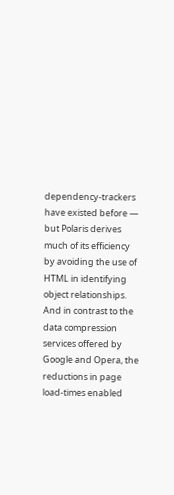dependency-trackers have existed before — but Polaris derives much of its efficiency by avoiding the use of HTML in identifying object relationships. And in contrast to the data compression services offered by Google and Opera, the reductions in page load-times enabled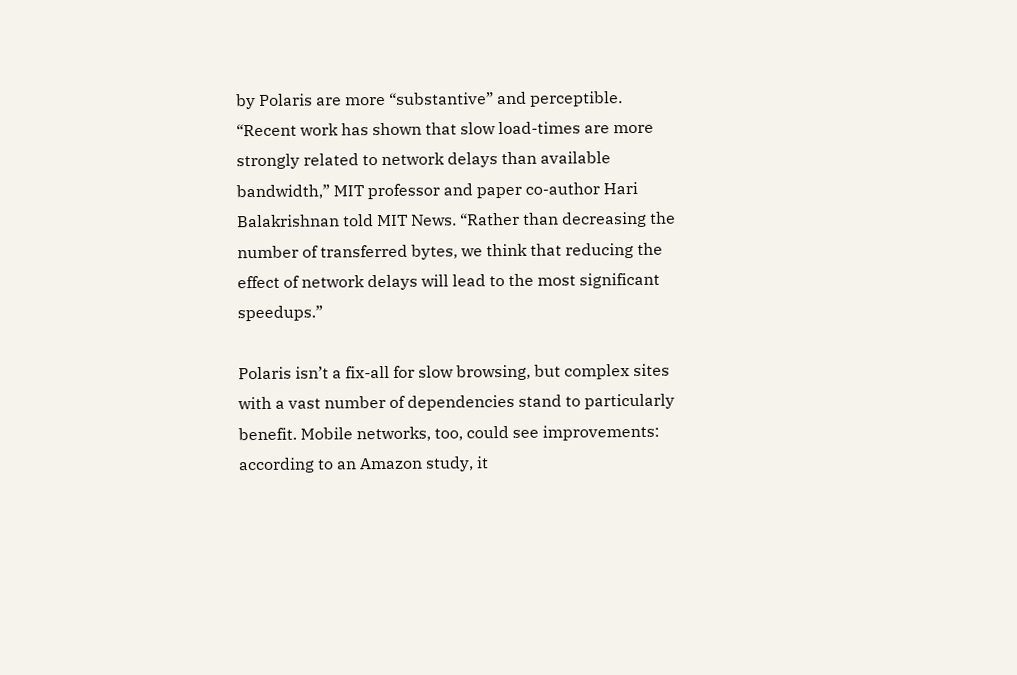by Polaris are more “substantive” and perceptible. “Recent work has shown that slow load-times are more strongly related to network delays than available bandwidth,” MIT professor and paper co-author Hari Balakrishnan told MIT News. “Rather than decreasing the number of transferred bytes, we think that reducing the effect of network delays will lead to the most significant speedups.”

Polaris isn’t a fix-all for slow browsing, but complex sites with a vast number of dependencies stand to particularly benefit. Mobile networks, too, could see improvements: according to an Amazon study, it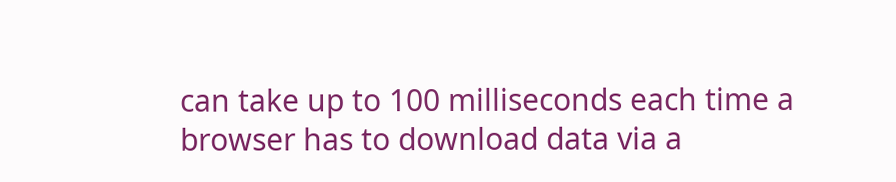can take up to 100 milliseconds each time a browser has to download data via a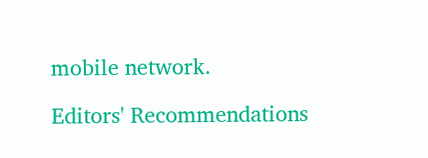mobile network.

Editors' Recommendations